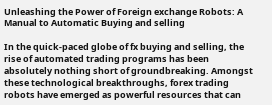Unleashing the Power of Foreign exchange Robots: A Manual to Automatic Buying and selling

In the quick-paced globe of fx buying and selling, the rise of automated trading programs has been absolutely nothing short of groundbreaking. Amongst these technological breakthroughs, forex trading robots have emerged as powerful resources that can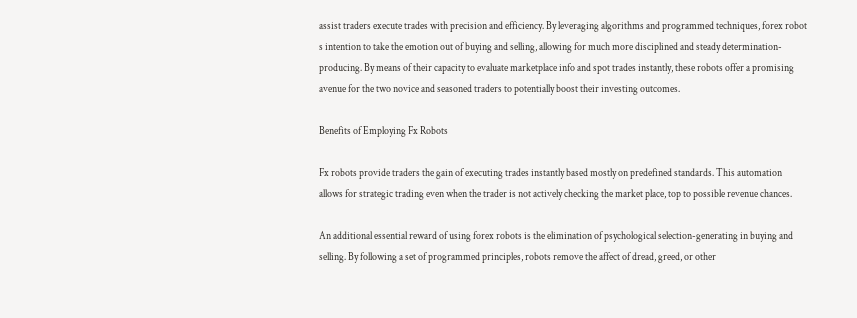assist traders execute trades with precision and efficiency. By leveraging algorithms and programmed techniques, forex robot s intention to take the emotion out of buying and selling, allowing for much more disciplined and steady determination-producing. By means of their capacity to evaluate marketplace info and spot trades instantly, these robots offer a promising avenue for the two novice and seasoned traders to potentially boost their investing outcomes.

Benefits of Employing Fx Robots

Fx robots provide traders the gain of executing trades instantly based mostly on predefined standards. This automation allows for strategic trading even when the trader is not actively checking the market place, top to possible revenue chances.

An additional essential reward of using forex robots is the elimination of psychological selection-generating in buying and selling. By following a set of programmed principles, robots remove the affect of dread, greed, or other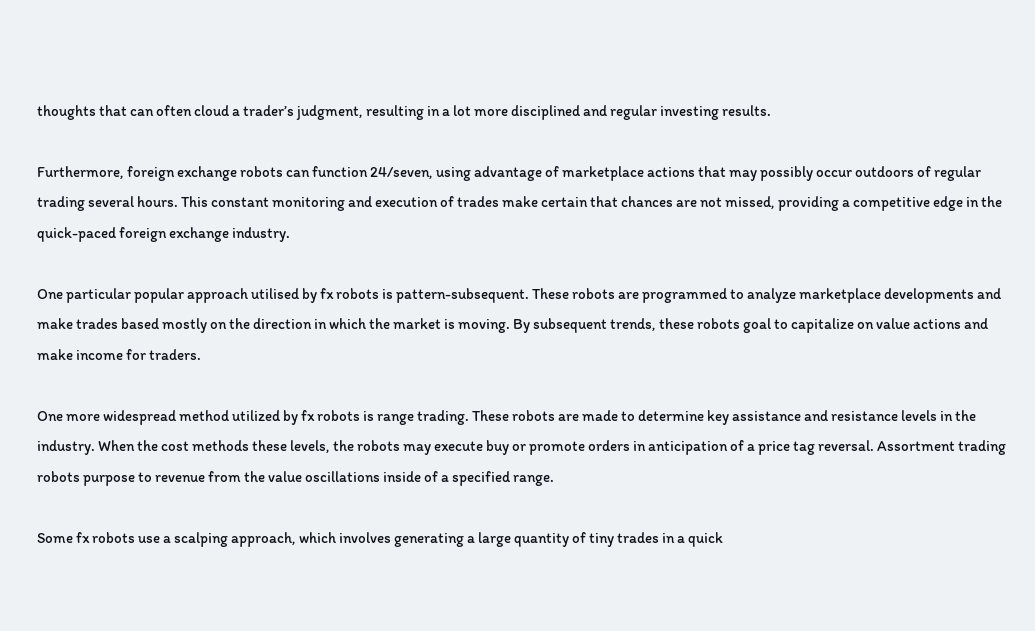thoughts that can often cloud a trader’s judgment, resulting in a lot more disciplined and regular investing results.

Furthermore, foreign exchange robots can function 24/seven, using advantage of marketplace actions that may possibly occur outdoors of regular trading several hours. This constant monitoring and execution of trades make certain that chances are not missed, providing a competitive edge in the quick-paced foreign exchange industry.

One particular popular approach utilised by fx robots is pattern-subsequent. These robots are programmed to analyze marketplace developments and make trades based mostly on the direction in which the market is moving. By subsequent trends, these robots goal to capitalize on value actions and make income for traders.

One more widespread method utilized by fx robots is range trading. These robots are made to determine key assistance and resistance levels in the industry. When the cost methods these levels, the robots may execute buy or promote orders in anticipation of a price tag reversal. Assortment trading robots purpose to revenue from the value oscillations inside of a specified range.

Some fx robots use a scalping approach, which involves generating a large quantity of tiny trades in a quick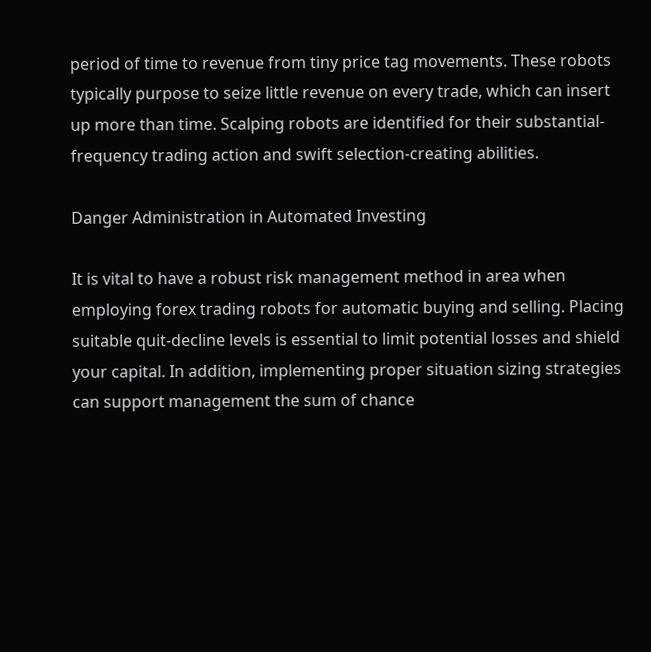period of time to revenue from tiny price tag movements. These robots typically purpose to seize little revenue on every trade, which can insert up more than time. Scalping robots are identified for their substantial-frequency trading action and swift selection-creating abilities.

Danger Administration in Automated Investing

It is vital to have a robust risk management method in area when employing forex trading robots for automatic buying and selling. Placing suitable quit-decline levels is essential to limit potential losses and shield your capital. In addition, implementing proper situation sizing strategies can support management the sum of chance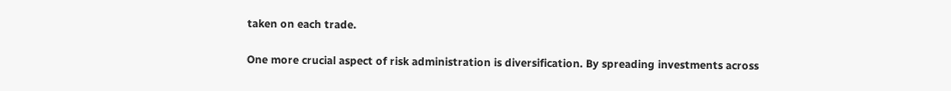taken on each trade.

One more crucial aspect of risk administration is diversification. By spreading investments across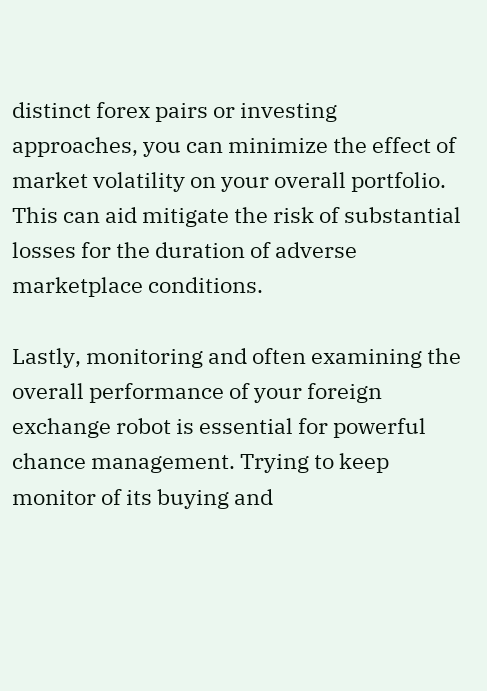distinct forex pairs or investing approaches, you can minimize the effect of market volatility on your overall portfolio. This can aid mitigate the risk of substantial losses for the duration of adverse marketplace conditions.

Lastly, monitoring and often examining the overall performance of your foreign exchange robot is essential for powerful chance management. Trying to keep monitor of its buying and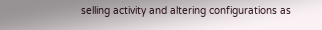selling activity and altering configurations as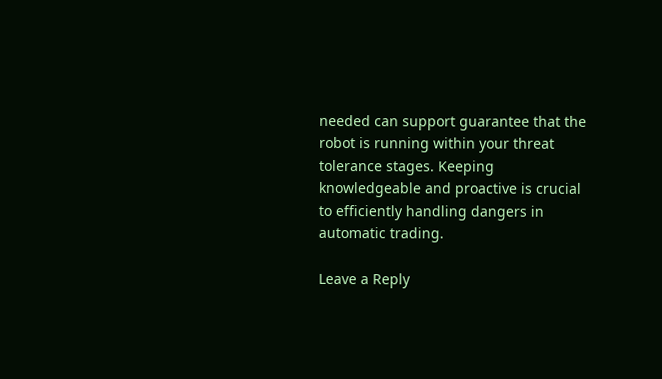needed can support guarantee that the robot is running within your threat tolerance stages. Keeping knowledgeable and proactive is crucial to efficiently handling dangers in automatic trading.

Leave a Reply